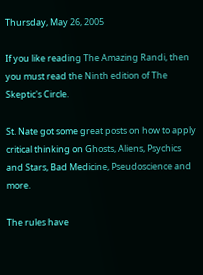Thursday, May 26, 2005

If you like reading The Amazing Randi, then you must read the Ninth edition of The Skeptic's Circle.

St. Nate got some great posts on how to apply critical thinking on Ghosts, Aliens, Psychics and Stars, Bad Medicine, Pseudoscience and more.

The rules have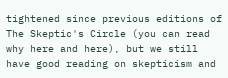tightened since previous editions of The Skeptic's Circle (you can read why here and here), but we still have good reading on skepticism and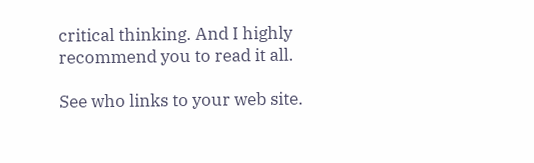critical thinking. And I highly recommend you to read it all.

See who links to your web site.